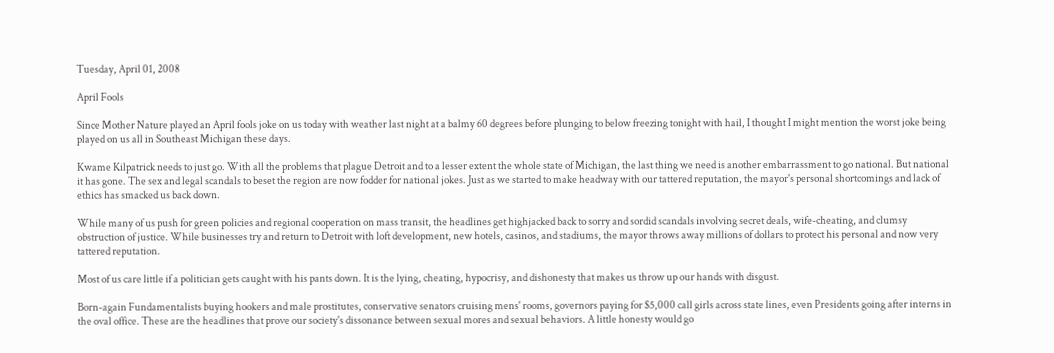Tuesday, April 01, 2008

April Fools

Since Mother Nature played an April fools joke on us today with weather last night at a balmy 60 degrees before plunging to below freezing tonight with hail, I thought I might mention the worst joke being played on us all in Southeast Michigan these days.

Kwame Kilpatrick needs to just go. With all the problems that plague Detroit and to a lesser extent the whole state of Michigan, the last thing we need is another embarrassment to go national. But national it has gone. The sex and legal scandals to beset the region are now fodder for national jokes. Just as we started to make headway with our tattered reputation, the mayor's personal shortcomings and lack of ethics has smacked us back down.

While many of us push for green policies and regional cooperation on mass transit, the headlines get highjacked back to sorry and sordid scandals involving secret deals, wife-cheating, and clumsy obstruction of justice. While businesses try and return to Detroit with loft development, new hotels, casinos, and stadiums, the mayor throws away millions of dollars to protect his personal and now very tattered reputation.

Most of us care little if a politician gets caught with his pants down. It is the lying, cheating, hypocrisy, and dishonesty that makes us throw up our hands with disgust.

Born-again Fundamentalists buying hookers and male prostitutes, conservative senators cruising mens' rooms, governors paying for $5,000 call girls across state lines, even Presidents going after interns in the oval office. These are the headlines that prove our society's dissonance between sexual mores and sexual behaviors. A little honesty would go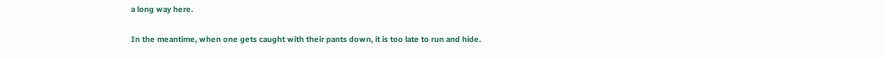a long way here.

In the meantime, when one gets caught with their pants down, it is too late to run and hide.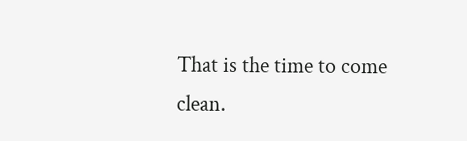That is the time to come clean.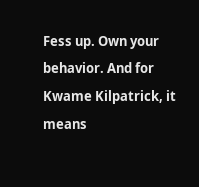Fess up. Own your behavior. And for Kwame Kilpatrick, it means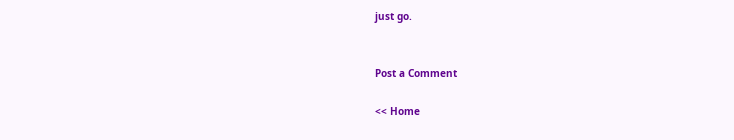just go.


Post a Comment

<< Home